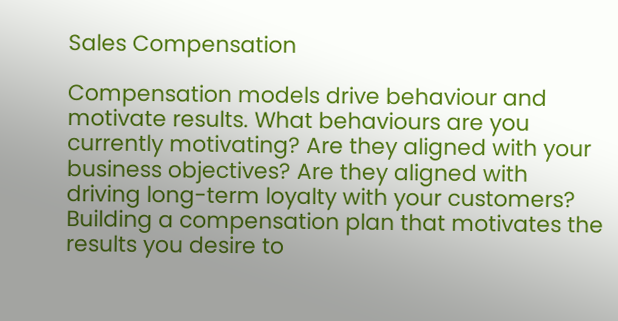Sales Compensation

Compensation models drive behaviour and motivate results. What behaviours are you currently motivating? Are they aligned with your business objectives? Are they aligned with driving long-term loyalty with your customers? Building a compensation plan that motivates the results you desire to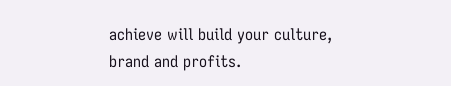achieve will build your culture, brand and profits.